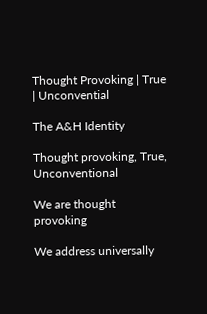Thought Provoking | True | Unconvential

The A&H Identity

Thought provoking, True, Unconventional

We are thought provoking

We address universally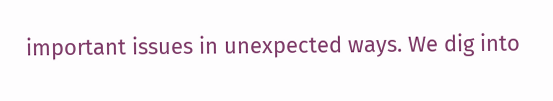important issues in unexpected ways. We dig into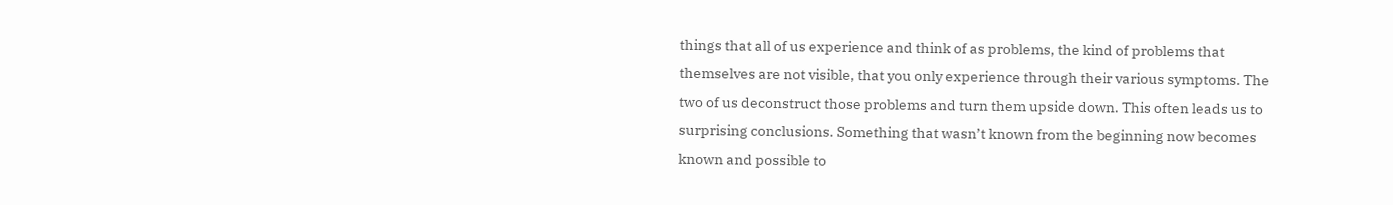things that all of us experience and think of as problems, the kind of problems that themselves are not visible, that you only experience through their various symptoms. The two of us deconstruct those problems and turn them upside down. This often leads us to surprising conclusions. Something that wasn’t known from the beginning now becomes known and possible to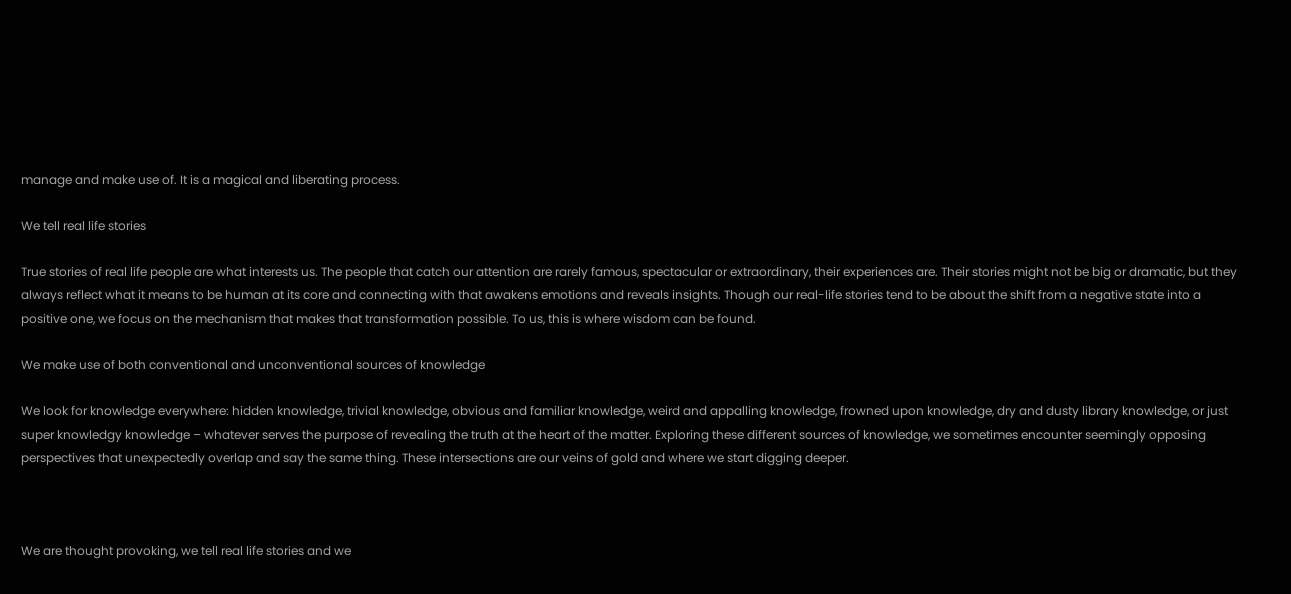manage and make use of. It is a magical and liberating process.

We tell real life stories

True stories of real life people are what interests us. The people that catch our attention are rarely famous, spectacular or extraordinary, their experiences are. Their stories might not be big or dramatic, but they always reflect what it means to be human at its core and connecting with that awakens emotions and reveals insights. Though our real-life stories tend to be about the shift from a negative state into a positive one, we focus on the mechanism that makes that transformation possible. To us, this is where wisdom can be found.

We make use of both conventional and unconventional sources of knowledge

We look for knowledge everywhere: hidden knowledge, trivial knowledge, obvious and familiar knowledge, weird and appalling knowledge, frowned upon knowledge, dry and dusty library knowledge, or just super knowledgy knowledge – whatever serves the purpose of revealing the truth at the heart of the matter. Exploring these different sources of knowledge, we sometimes encounter seemingly opposing perspectives that unexpectedly overlap and say the same thing. These intersections are our veins of gold and where we start digging deeper.



We are thought provoking, we tell real life stories and we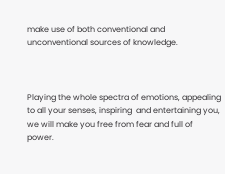make use of both conventional and unconventional sources of knowledge.



Playing the whole spectra of emotions, appealing to all your senses, inspiring  and entertaining you, we will make you free from fear and full of power.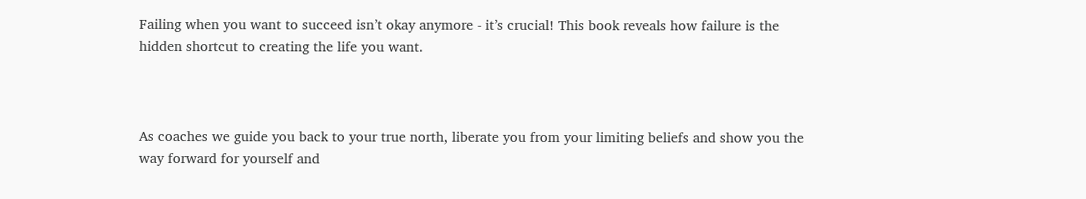Failing when you want to succeed isn’t okay anymore - it’s crucial! This book reveals how failure is the hidden shortcut to creating the life you want.



As coaches we guide you back to your true north, liberate you from your limiting beliefs and show you the way forward for yourself and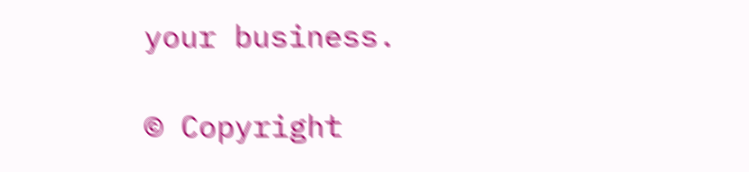your business.

© Copyright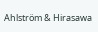Ahlström & Hirasawa